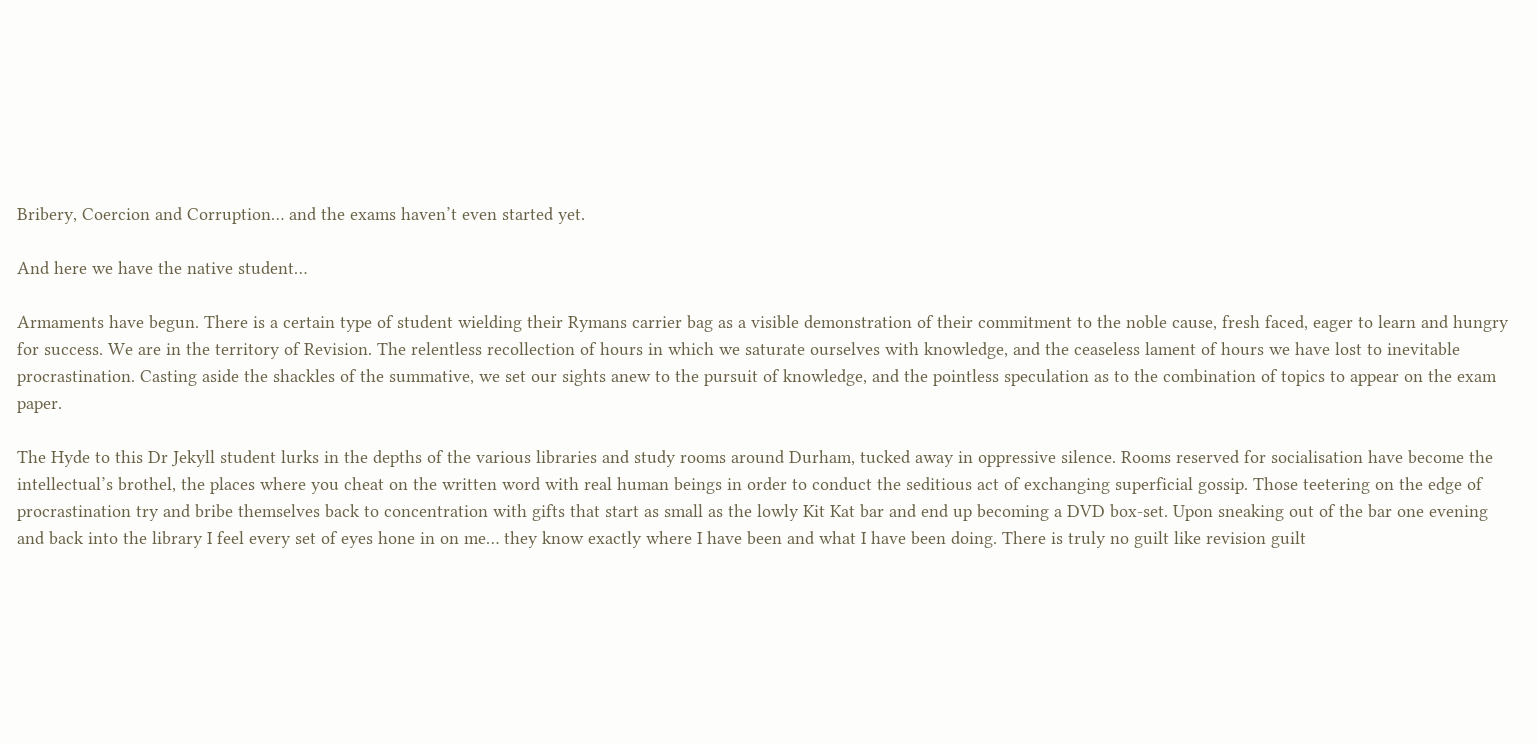Bribery, Coercion and Corruption… and the exams haven’t even started yet.

And here we have the native student…

Armaments have begun. There is a certain type of student wielding their Rymans carrier bag as a visible demonstration of their commitment to the noble cause, fresh faced, eager to learn and hungry for success. We are in the territory of Revision. The relentless recollection of hours in which we saturate ourselves with knowledge, and the ceaseless lament of hours we have lost to inevitable procrastination. Casting aside the shackles of the summative, we set our sights anew to the pursuit of knowledge, and the pointless speculation as to the combination of topics to appear on the exam paper.

The Hyde to this Dr Jekyll student lurks in the depths of the various libraries and study rooms around Durham, tucked away in oppressive silence. Rooms reserved for socialisation have become the intellectual’s brothel, the places where you cheat on the written word with real human beings in order to conduct the seditious act of exchanging superficial gossip. Those teetering on the edge of procrastination try and bribe themselves back to concentration with gifts that start as small as the lowly Kit Kat bar and end up becoming a DVD box-set. Upon sneaking out of the bar one evening and back into the library I feel every set of eyes hone in on me… they know exactly where I have been and what I have been doing. There is truly no guilt like revision guilt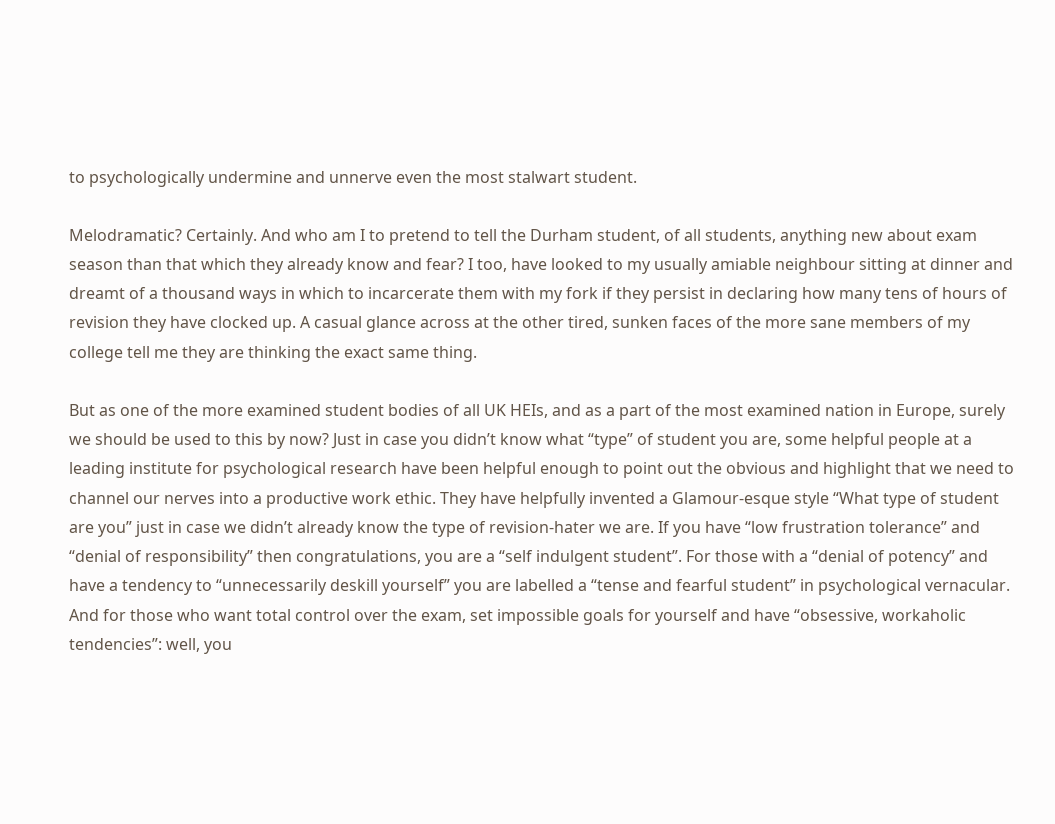to psychologically undermine and unnerve even the most stalwart student.

Melodramatic? Certainly. And who am I to pretend to tell the Durham student, of all students, anything new about exam season than that which they already know and fear? I too, have looked to my usually amiable neighbour sitting at dinner and dreamt of a thousand ways in which to incarcerate them with my fork if they persist in declaring how many tens of hours of revision they have clocked up. A casual glance across at the other tired, sunken faces of the more sane members of my college tell me they are thinking the exact same thing.

But as one of the more examined student bodies of all UK HEIs, and as a part of the most examined nation in Europe, surely we should be used to this by now? Just in case you didn’t know what “type” of student you are, some helpful people at a leading institute for psychological research have been helpful enough to point out the obvious and highlight that we need to channel our nerves into a productive work ethic. They have helpfully invented a Glamour-esque style “What type of student are you” just in case we didn’t already know the type of revision-hater we are. If you have “low frustration tolerance” and “denial of responsibility” then congratulations, you are a “self indulgent student”. For those with a “denial of potency” and have a tendency to “unnecessarily deskill yourself” you are labelled a “tense and fearful student” in psychological vernacular. And for those who want total control over the exam, set impossible goals for yourself and have “obsessive, workaholic tendencies”: well, you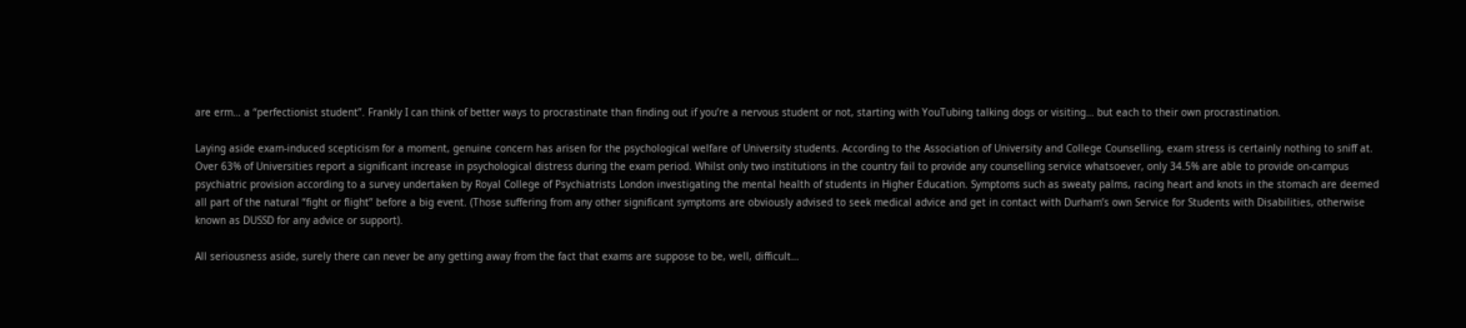are erm… a “perfectionist student”. Frankly I can think of better ways to procrastinate than finding out if you’re a nervous student or not, starting with YouTubing talking dogs or visiting… but each to their own procrastination.

Laying aside exam-induced scepticism for a moment, genuine concern has arisen for the psychological welfare of University students. According to the Association of University and College Counselling, exam stress is certainly nothing to sniff at. Over 63% of Universities report a significant increase in psychological distress during the exam period. Whilst only two institutions in the country fail to provide any counselling service whatsoever, only 34.5% are able to provide on-campus psychiatric provision according to a survey undertaken by Royal College of Psychiatrists London investigating the mental health of students in Higher Education. Symptoms such as sweaty palms, racing heart and knots in the stomach are deemed all part of the natural “fight or flight” before a big event. (Those suffering from any other significant symptoms are obviously advised to seek medical advice and get in contact with Durham’s own Service for Students with Disabilities, otherwise known as DUSSD for any advice or support).

All seriousness aside, surely there can never be any getting away from the fact that exams are suppose to be, well, difficult…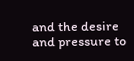and the desire and pressure to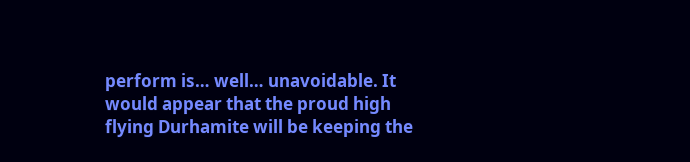perform is… well… unavoidable. It would appear that the proud high flying Durhamite will be keeping the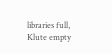libraries full, Klute empty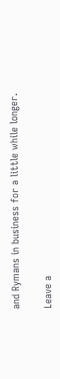and Rymans in business for a little while longer.

Leave a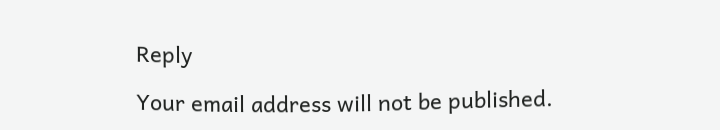Reply

Your email address will not be published.